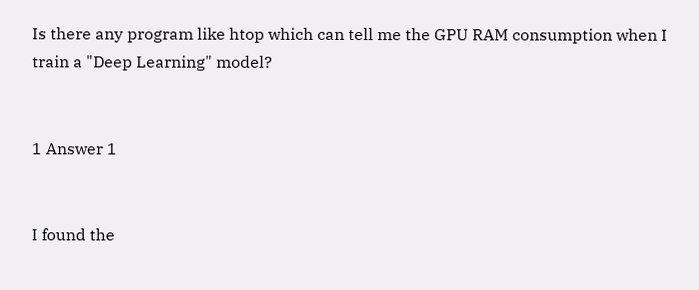Is there any program like htop which can tell me the GPU RAM consumption when I train a "Deep Learning" model?


1 Answer 1


I found the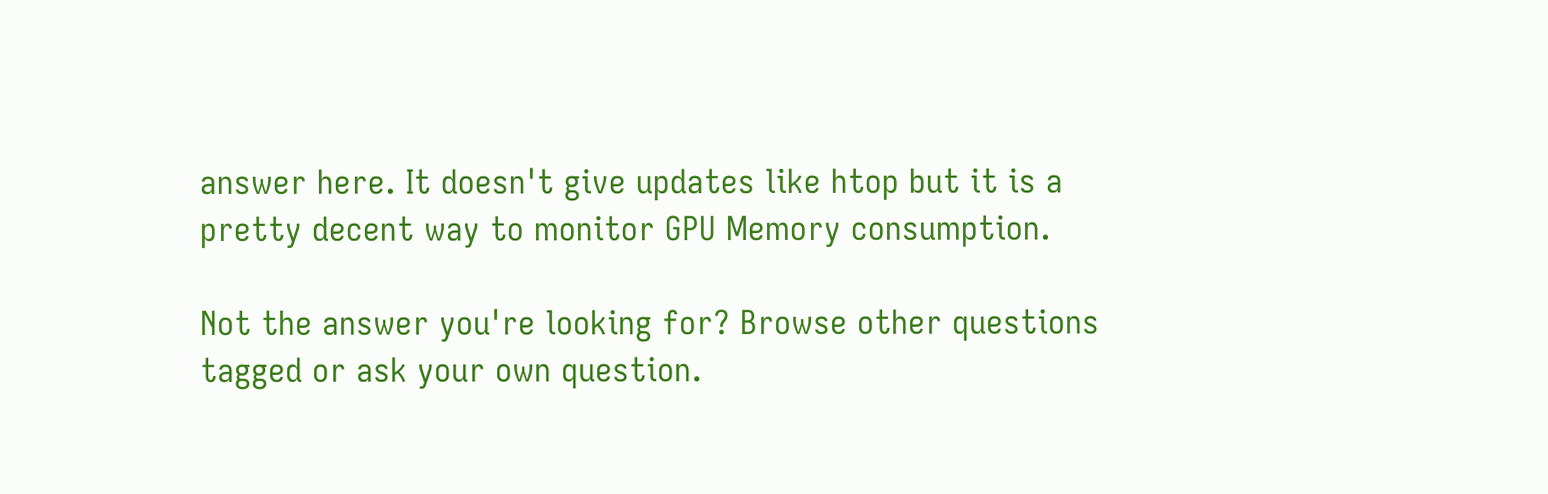answer here. It doesn't give updates like htop but it is a pretty decent way to monitor GPU Memory consumption.

Not the answer you're looking for? Browse other questions tagged or ask your own question.